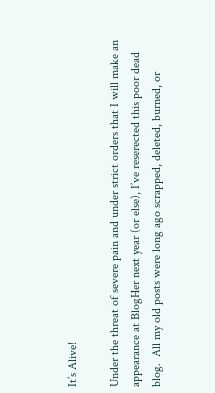It’s Alive!

Under the threat of severe pain and under strict orders that I will make an appearance at BlogHer next year (or else), I’ve reserected this poor dead blog.  All my old posts were long ago scrapped, deleted, burned, or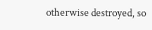otherwise destroyed, so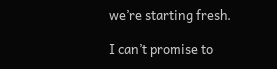we’re starting fresh.

I can’t promise to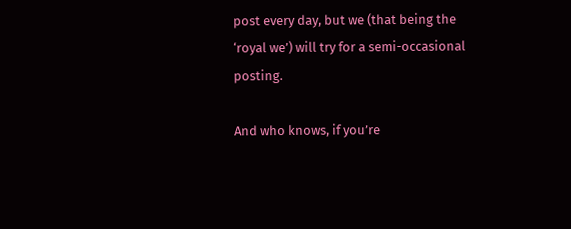post every day, but we (that being the ‘royal we’) will try for a semi-occasional posting.

And who knows, if you’re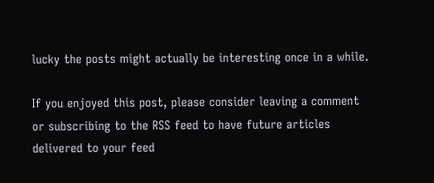lucky the posts might actually be interesting once in a while.

If you enjoyed this post, please consider leaving a comment or subscribing to the RSS feed to have future articles delivered to your feed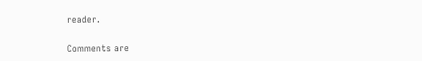reader.

Comments are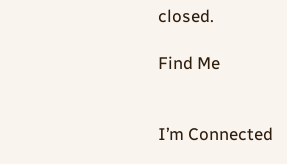closed.

Find Me


I’m Connected